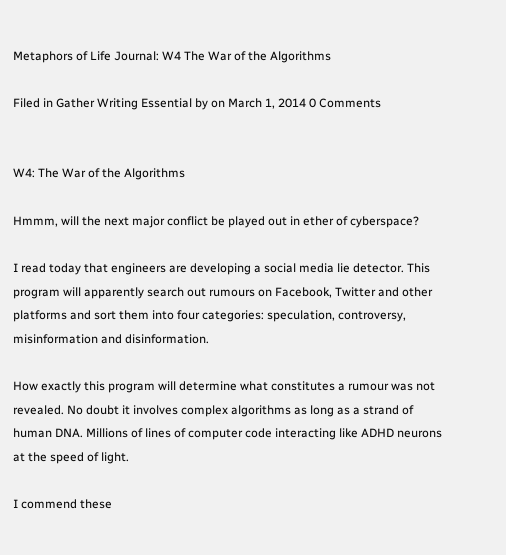Metaphors of Life Journal: W4 The War of the Algorithms

Filed in Gather Writing Essential by on March 1, 2014 0 Comments


W4: The War of the Algorithms

Hmmm, will the next major conflict be played out in ether of cyberspace?

I read today that engineers are developing a social media lie detector. This program will apparently search out rumours on Facebook, Twitter and other platforms and sort them into four categories: speculation, controversy, misinformation and disinformation.

How exactly this program will determine what constitutes a rumour was not revealed. No doubt it involves complex algorithms as long as a strand of human DNA. Millions of lines of computer code interacting like ADHD neurons at the speed of light.

I commend these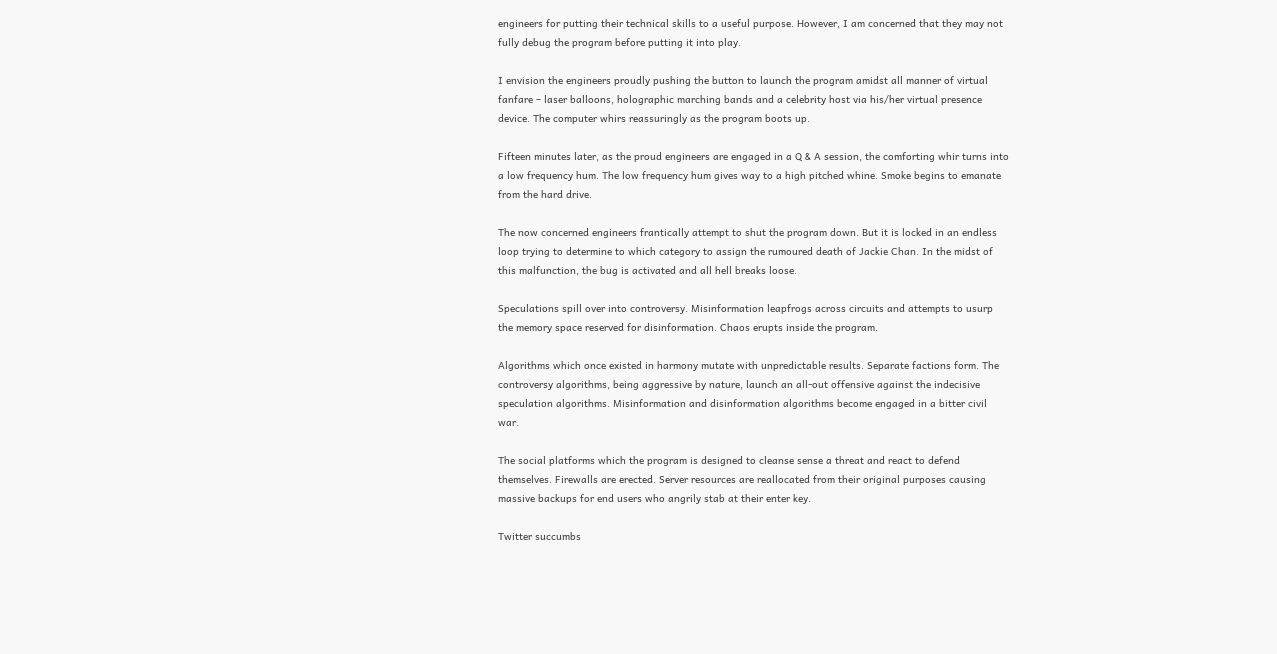engineers for putting their technical skills to a useful purpose. However, I am concerned that they may not fully debug the program before putting it into play.

I envision the engineers proudly pushing the button to launch the program amidst all manner of virtual fanfare – laser balloons, holographic marching bands and a celebrity host via his/her virtual presence device. The computer whirs reassuringly as the program boots up.

Fifteen minutes later, as the proud engineers are engaged in a Q & A session, the comforting whir turns into a low frequency hum. The low frequency hum gives way to a high pitched whine. Smoke begins to emanate from the hard drive.

The now concerned engineers frantically attempt to shut the program down. But it is locked in an endless loop trying to determine to which category to assign the rumoured death of Jackie Chan. In the midst of this malfunction, the bug is activated and all hell breaks loose.

Speculations spill over into controversy. Misinformation leapfrogs across circuits and attempts to usurp the memory space reserved for disinformation. Chaos erupts inside the program.

Algorithms which once existed in harmony mutate with unpredictable results. Separate factions form. The controversy algorithms, being aggressive by nature, launch an all-out offensive against the indecisive speculation algorithms. Misinformation and disinformation algorithms become engaged in a bitter civil war.

The social platforms which the program is designed to cleanse sense a threat and react to defend themselves. Firewalls are erected. Server resources are reallocated from their original purposes causing massive backups for end users who angrily stab at their enter key.

Twitter succumbs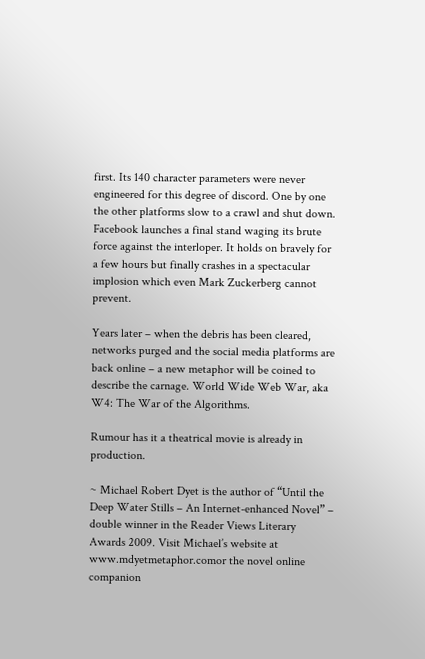first. Its 140 character parameters were never engineered for this degree of discord. One by one the other platforms slow to a crawl and shut down. Facebook launches a final stand waging its brute force against the interloper. It holds on bravely for a few hours but finally crashes in a spectacular implosion which even Mark Zuckerberg cannot prevent.

Years later – when the debris has been cleared, networks purged and the social media platforms are back online – a new metaphor will be coined to describe the carnage. World Wide Web War, aka W4: The War of the Algorithms.

Rumour has it a theatrical movie is already in production.

~ Michael Robert Dyet is the author of “Until the Deep Water Stills – An Internet-enhanced Novel” – double winner in the Reader Views Literary Awards 2009. Visit Michael’s website at www.mdyetmetaphor.comor the novel online companion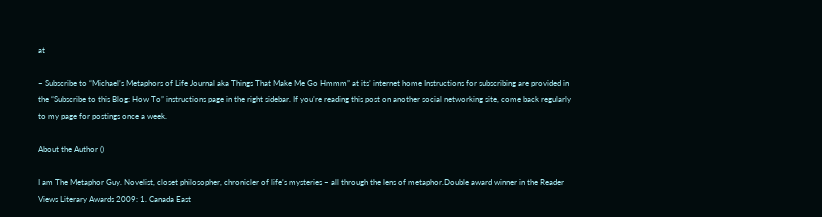at

~ Subscribe to “Michael’s Metaphors of Life Journal aka Things That Make Me Go Hmmm” at its’ internet home Instructions for subscribing are provided in the “Subscribe to this Blog: How To” instructions page in the right sidebar. If you’re reading this post on another social networking site, come back regularly to my page for postings once a week.

About the Author ()

I am The Metaphor Guy. Novelist, closet philosopher, chronicler of life’s mysteries – all through the lens of metaphor.Double award winner in the Reader Views Literary Awards 2009: 1. Canada East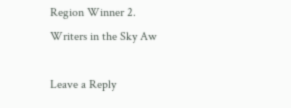Region Winner 2. Writers in the Sky Aw

Leave a Reply